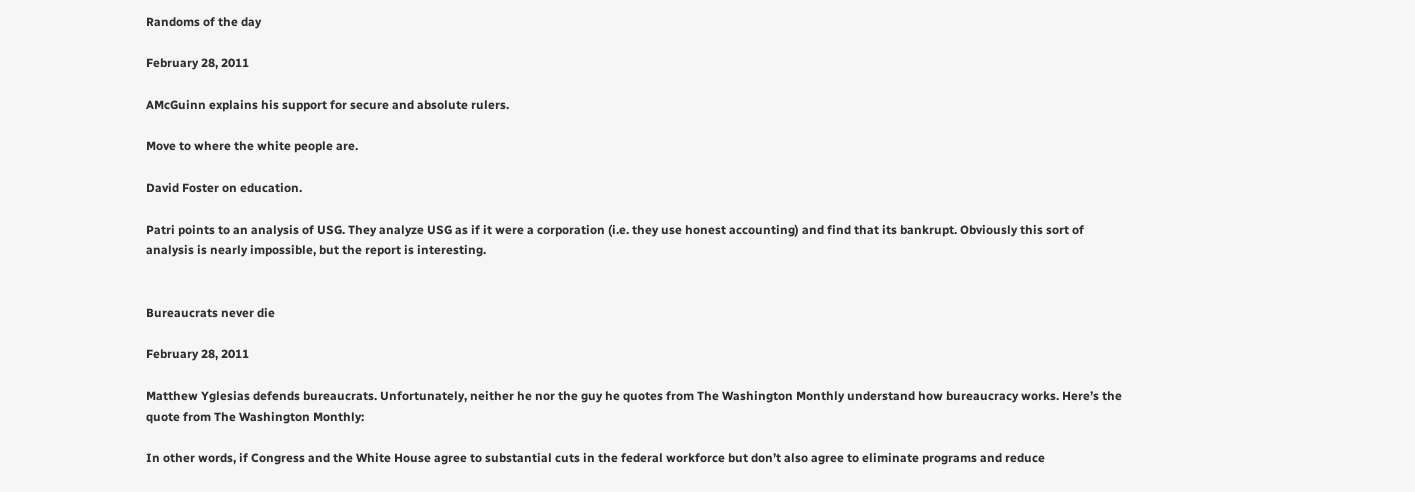Randoms of the day

February 28, 2011

AMcGuinn explains his support for secure and absolute rulers.

Move to where the white people are.

David Foster on education.

Patri points to an analysis of USG. They analyze USG as if it were a corporation (i.e. they use honest accounting) and find that its bankrupt. Obviously this sort of analysis is nearly impossible, but the report is interesting.


Bureaucrats never die

February 28, 2011

Matthew Yglesias defends bureaucrats. Unfortunately, neither he nor the guy he quotes from The Washington Monthly understand how bureaucracy works. Here’s the quote from The Washington Monthly:

In other words, if Congress and the White House agree to substantial cuts in the federal workforce but don’t also agree to eliminate programs and reduce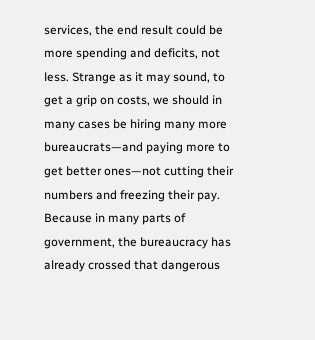services, the end result could be more spending and deficits, not less. Strange as it may sound, to get a grip on costs, we should in many cases be hiring many more bureaucrats—and paying more to get better ones—not cutting their numbers and freezing their pay. Because in many parts of government, the bureaucracy has already crossed that dangerous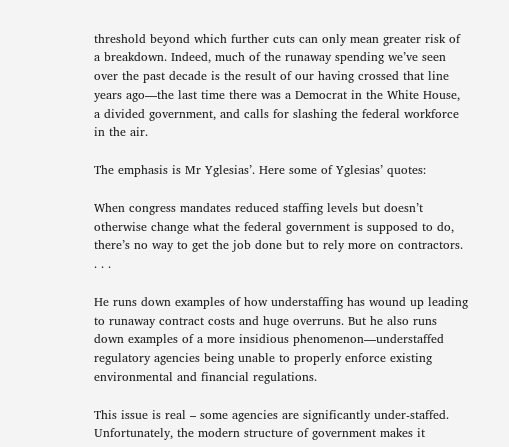threshold beyond which further cuts can only mean greater risk of a breakdown. Indeed, much of the runaway spending we’ve seen over the past decade is the result of our having crossed that line years ago—the last time there was a Democrat in the White House, a divided government, and calls for slashing the federal workforce in the air.

The emphasis is Mr Yglesias’. Here some of Yglesias’ quotes:

When congress mandates reduced staffing levels but doesn’t otherwise change what the federal government is supposed to do, there’s no way to get the job done but to rely more on contractors. . . .

He runs down examples of how understaffing has wound up leading to runaway contract costs and huge overruns. But he also runs down examples of a more insidious phenomenon—understaffed regulatory agencies being unable to properly enforce existing environmental and financial regulations.

This issue is real – some agencies are significantly under-staffed. Unfortunately, the modern structure of government makes it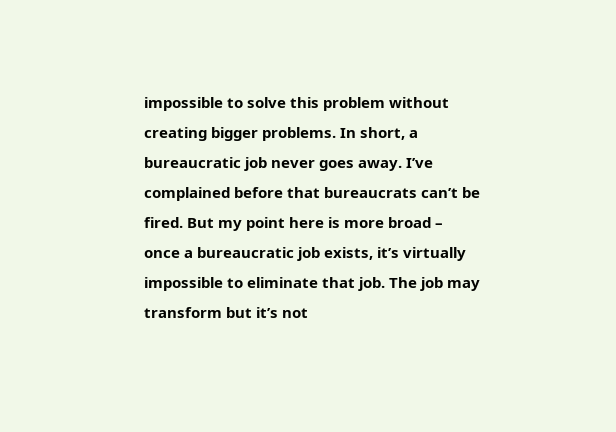impossible to solve this problem without creating bigger problems. In short, a bureaucratic job never goes away. I’ve complained before that bureaucrats can’t be fired. But my point here is more broad – once a bureaucratic job exists, it’s virtually impossible to eliminate that job. The job may transform but it’s not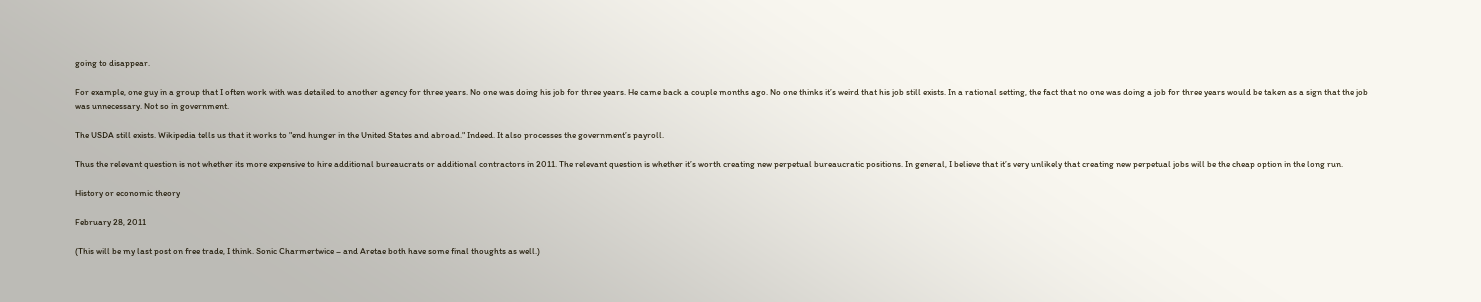going to disappear.

For example, one guy in a group that I often work with was detailed to another agency for three years. No one was doing his job for three years. He came back a couple months ago. No one thinks it’s weird that his job still exists. In a rational setting, the fact that no one was doing a job for three years would be taken as a sign that the job was unnecessary. Not so in government.

The USDA still exists. Wikipedia tells us that it works to "end hunger in the United States and abroad." Indeed. It also processes the government’s payroll.

Thus the relevant question is not whether its more expensive to hire additional bureaucrats or additional contractors in 2011. The relevant question is whether it’s worth creating new perpetual bureaucratic positions. In general, I believe that it’s very unlikely that creating new perpetual jobs will be the cheap option in the long run.

History or economic theory

February 28, 2011

(This will be my last post on free trade, I think. Sonic Charmertwice – and Aretae both have some final thoughts as well.)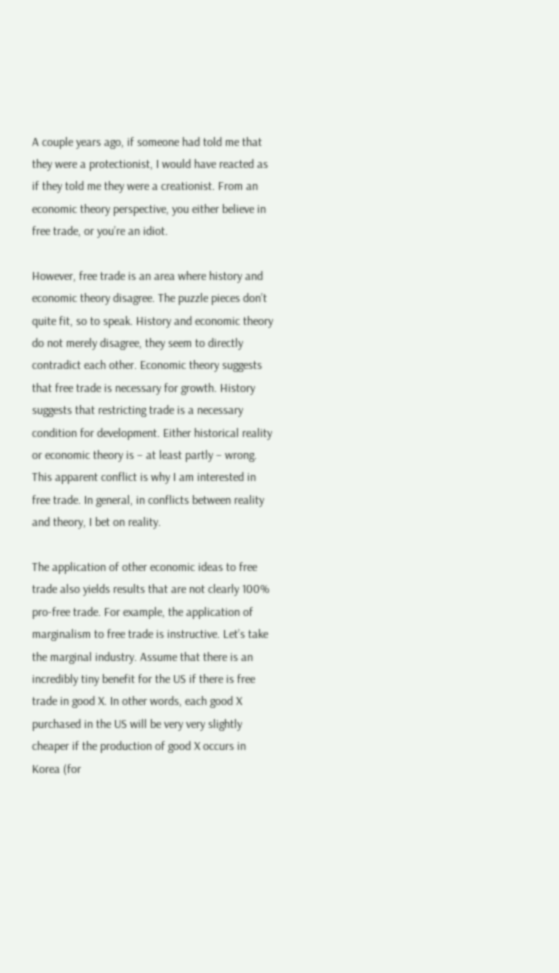A couple years ago, if someone had told me that they were a protectionist, I would have reacted as if they told me they were a creationist. From an economic theory perspective, you either believe in free trade, or you’re an idiot.

However, free trade is an area where history and economic theory disagree. The puzzle pieces don’t quite fit, so to speak. History and economic theory do not merely disagree, they seem to directly contradict each other. Economic theory suggests that free trade is necessary for growth. History suggests that restricting trade is a necessary condition for development. Either historical reality or economic theory is – at least partly – wrong. This apparent conflict is why I am interested in free trade. In general, in conflicts between reality and theory, I bet on reality.

The application of other economic ideas to free trade also yields results that are not clearly 100% pro-free trade. For example, the application of marginalism to free trade is instructive. Let’s take the marginal industry. Assume that there is an incredibly tiny benefit for the US if there is free trade in good X. In other words, each good X purchased in the US will be very very slightly cheaper if the production of good X occurs in Korea (for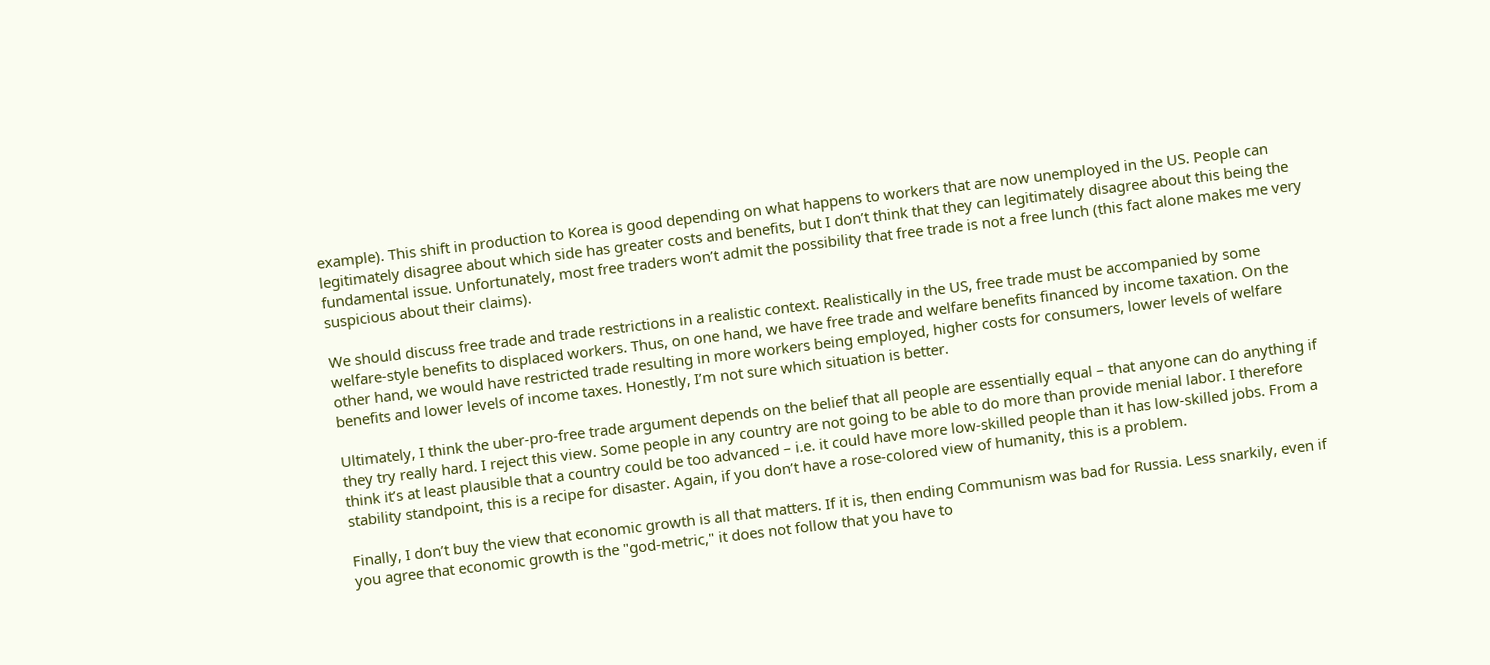example). This shift in production to Korea is good depending on what happens to workers that are now unemployed in the US. People can legitimately disagree about which side has greater costs and benefits, but I don’t think that they can legitimately disagree about this being the fundamental issue. Unfortunately, most free traders won’t admit the possibility that free trade is not a free lunch (this fact alone makes me very suspicious about their claims).

We should discuss free trade and trade restrictions in a realistic context. Realistically in the US, free trade must be accompanied by some welfare-style benefits to displaced workers. Thus, on one hand, we have free trade and welfare benefits financed by income taxation. On the other hand, we would have restricted trade resulting in more workers being employed, higher costs for consumers, lower levels of welfare benefits and lower levels of income taxes. Honestly, I’m not sure which situation is better.

Ultimately, I think the uber-pro-free trade argument depends on the belief that all people are essentially equal – that anyone can do anything if they try really hard. I reject this view. Some people in any country are not going to be able to do more than provide menial labor. I therefore think it’s at least plausible that a country could be too advanced – i.e. it could have more low-skilled people than it has low-skilled jobs. From a stability standpoint, this is a recipe for disaster. Again, if you don’t have a rose-colored view of humanity, this is a problem.

Finally, I don’t buy the view that economic growth is all that matters. If it is, then ending Communism was bad for Russia. Less snarkily, even if you agree that economic growth is the "god-metric," it does not follow that you have to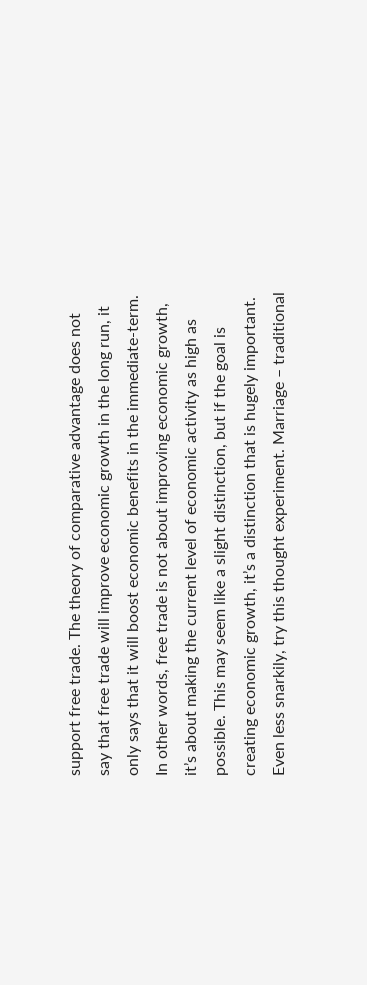support free trade. The theory of comparative advantage does not say that free trade will improve economic growth in the long run, it only says that it will boost economic benefits in the immediate-term. In other words, free trade is not about improving economic growth, it’s about making the current level of economic activity as high as possible. This may seem like a slight distinction, but if the goal is creating economic growth, it’s a distinction that is hugely important. Even less snarkily, try this thought experiment. Marriage – traditional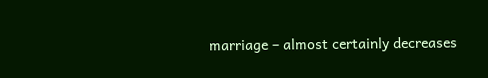marriage – almost certainly decreases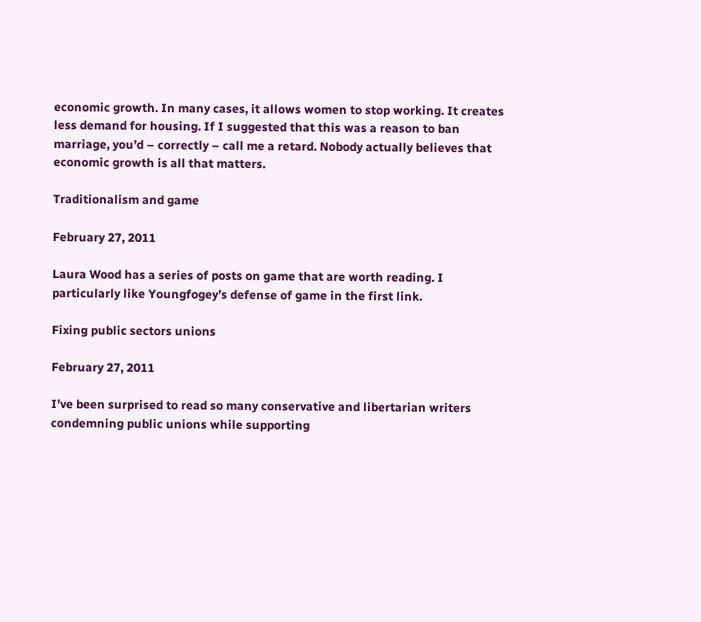economic growth. In many cases, it allows women to stop working. It creates less demand for housing. If I suggested that this was a reason to ban marriage, you’d – correctly – call me a retard. Nobody actually believes that economic growth is all that matters.

Traditionalism and game

February 27, 2011

Laura Wood has a series of posts on game that are worth reading. I particularly like Youngfogey’s defense of game in the first link.

Fixing public sectors unions

February 27, 2011

I’ve been surprised to read so many conservative and libertarian writers condemning public unions while supporting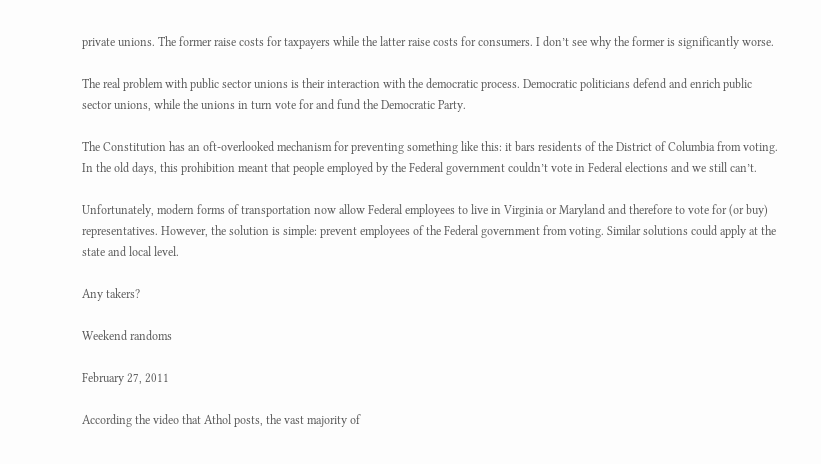private unions. The former raise costs for taxpayers while the latter raise costs for consumers. I don’t see why the former is significantly worse.

The real problem with public sector unions is their interaction with the democratic process. Democratic politicians defend and enrich public sector unions, while the unions in turn vote for and fund the Democratic Party.

The Constitution has an oft-overlooked mechanism for preventing something like this: it bars residents of the District of Columbia from voting. In the old days, this prohibition meant that people employed by the Federal government couldn’t vote in Federal elections and we still can’t.

Unfortunately, modern forms of transportation now allow Federal employees to live in Virginia or Maryland and therefore to vote for (or buy) representatives. However, the solution is simple: prevent employees of the Federal government from voting. Similar solutions could apply at the state and local level.

Any takers?

Weekend randoms

February 27, 2011

According the video that Athol posts, the vast majority of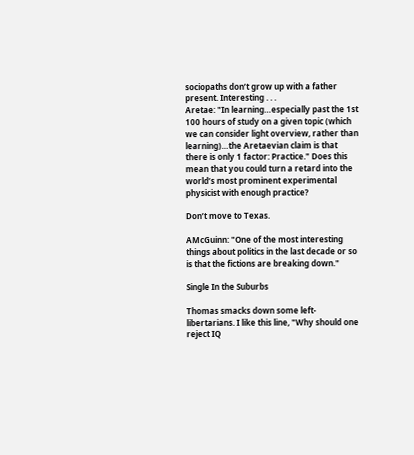sociopaths don’t grow up with a father present. Interesting . . .
Aretae: "In learning…especially past the 1st 100 hours of study on a given topic (which we can consider light overview, rather than learning)…the Aretaevian claim is that there is only 1 factor: Practice." Does this mean that you could turn a retard into the world’s most prominent experimental physicist with enough practice?

Don’t move to Texas.

AMcGuinn: "One of the most interesting things about politics in the last decade or so is that the fictions are breaking down."

Single In the Suburbs

Thomas smacks down some left-libertarians. I like this line, "Why should one reject IQ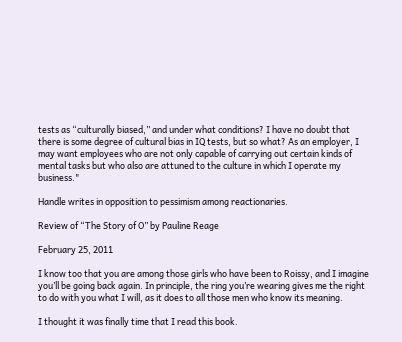tests as “culturally biased,” and under what conditions? I have no doubt that there is some degree of cultural bias in IQ tests, but so what? As an employer, I may want employees who are not only capable of carrying out certain kinds of mental tasks but who also are attuned to the culture in which I operate my business."

Handle writes in opposition to pessimism among reactionaries.

Review of “The Story of O” by Pauline Reage

February 25, 2011

I know too that you are among those girls who have been to Roissy, and I imagine you’ll be going back again. In principle, the ring you’re wearing gives me the right to do with you what I will, as it does to all those men who know its meaning.

I thought it was finally time that I read this book.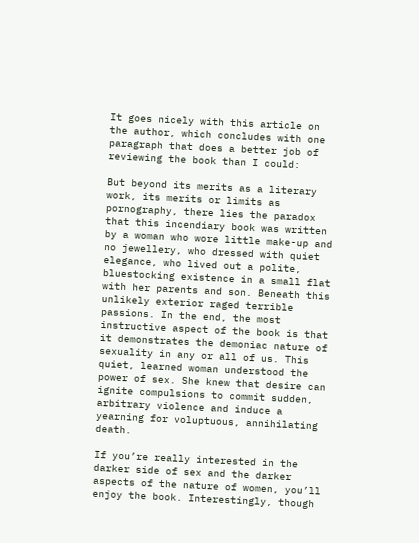It goes nicely with this article on the author, which concludes with one paragraph that does a better job of reviewing the book than I could:

But beyond its merits as a literary work, its merits or limits as pornography, there lies the paradox that this incendiary book was written by a woman who wore little make-up and no jewellery, who dressed with quiet elegance, who lived out a polite, bluestocking existence in a small flat with her parents and son. Beneath this unlikely exterior raged terrible passions. In the end, the most instructive aspect of the book is that it demonstrates the demoniac nature of sexuality in any or all of us. This quiet, learned woman understood the power of sex. She knew that desire can ignite compulsions to commit sudden, arbitrary violence and induce a yearning for voluptuous, annihilating death.

If you’re really interested in the darker side of sex and the darker aspects of the nature of women, you’ll enjoy the book. Interestingly, though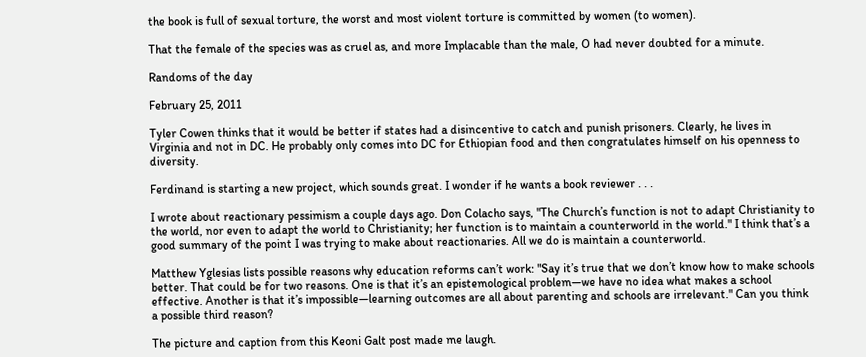the book is full of sexual torture, the worst and most violent torture is committed by women (to women).

That the female of the species was as cruel as, and more Implacable than the male, O had never doubted for a minute.

Randoms of the day

February 25, 2011

Tyler Cowen thinks that it would be better if states had a disincentive to catch and punish prisoners. Clearly, he lives in Virginia and not in DC. He probably only comes into DC for Ethiopian food and then congratulates himself on his openness to diversity.

Ferdinand is starting a new project, which sounds great. I wonder if he wants a book reviewer . . .

I wrote about reactionary pessimism a couple days ago. Don Colacho says, "The Church’s function is not to adapt Christianity to the world, nor even to adapt the world to Christianity; her function is to maintain a counterworld in the world." I think that’s a good summary of the point I was trying to make about reactionaries. All we do is maintain a counterworld.

Matthew Yglesias lists possible reasons why education reforms can’t work: "Say it’s true that we don’t know how to make schools better. That could be for two reasons. One is that it’s an epistemological problem—we have no idea what makes a school effective. Another is that it’s impossible—learning outcomes are all about parenting and schools are irrelevant." Can you think a possible third reason?

The picture and caption from this Keoni Galt post made me laugh.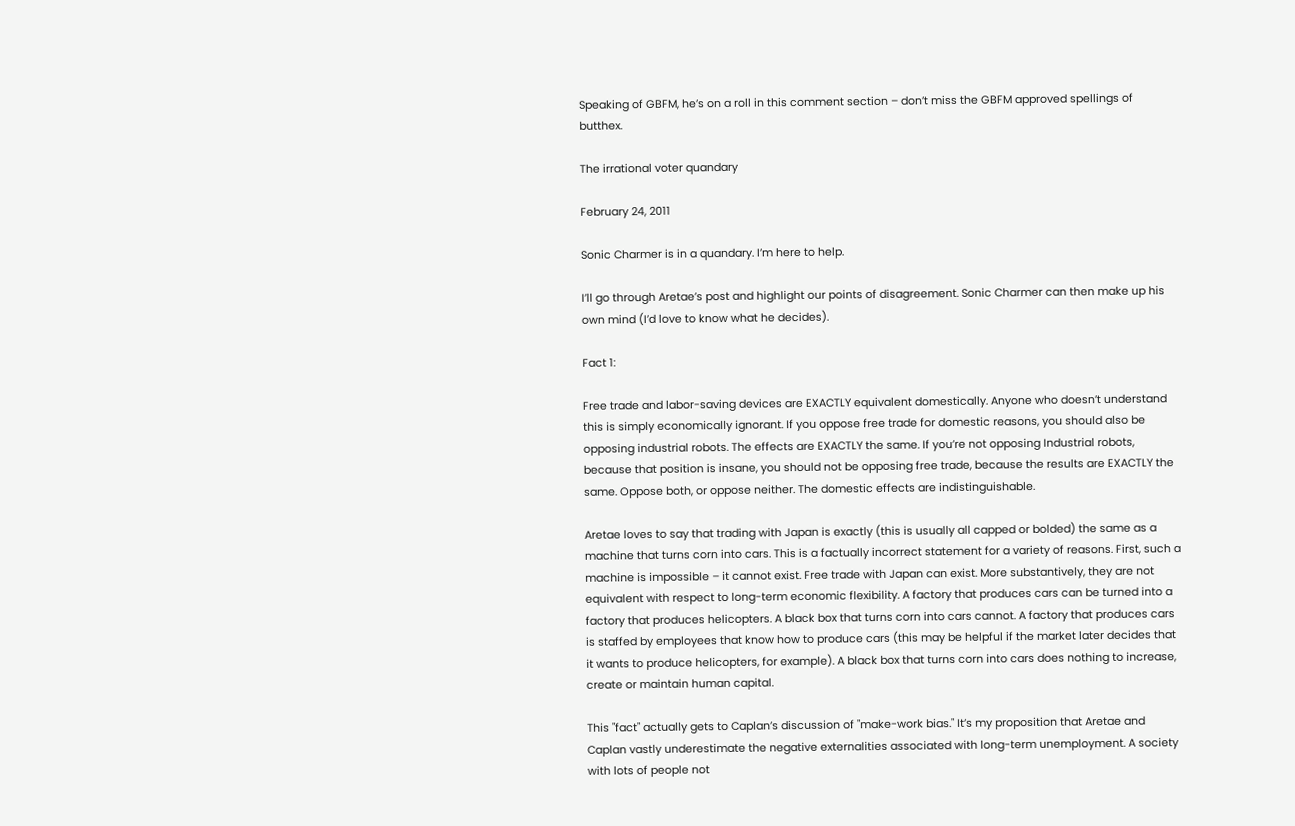Speaking of GBFM, he’s on a roll in this comment section – don’t miss the GBFM approved spellings of butthex.

The irrational voter quandary

February 24, 2011

Sonic Charmer is in a quandary. I’m here to help.

I’ll go through Aretae’s post and highlight our points of disagreement. Sonic Charmer can then make up his own mind (I’d love to know what he decides).

Fact 1:

Free trade and labor-saving devices are EXACTLY equivalent domestically. Anyone who doesn’t understand this is simply economically ignorant. If you oppose free trade for domestic reasons, you should also be opposing industrial robots. The effects are EXACTLY the same. If you’re not opposing Industrial robots, because that position is insane, you should not be opposing free trade, because the results are EXACTLY the same. Oppose both, or oppose neither. The domestic effects are indistinguishable.

Aretae loves to say that trading with Japan is exactly (this is usually all capped or bolded) the same as a machine that turns corn into cars. This is a factually incorrect statement for a variety of reasons. First, such a machine is impossible – it cannot exist. Free trade with Japan can exist. More substantively, they are not equivalent with respect to long-term economic flexibility. A factory that produces cars can be turned into a factory that produces helicopters. A black box that turns corn into cars cannot. A factory that produces cars is staffed by employees that know how to produce cars (this may be helpful if the market later decides that it wants to produce helicopters, for example). A black box that turns corn into cars does nothing to increase, create or maintain human capital.

This "fact" actually gets to Caplan’s discussion of "make-work bias." It’s my proposition that Aretae and Caplan vastly underestimate the negative externalities associated with long-term unemployment. A society with lots of people not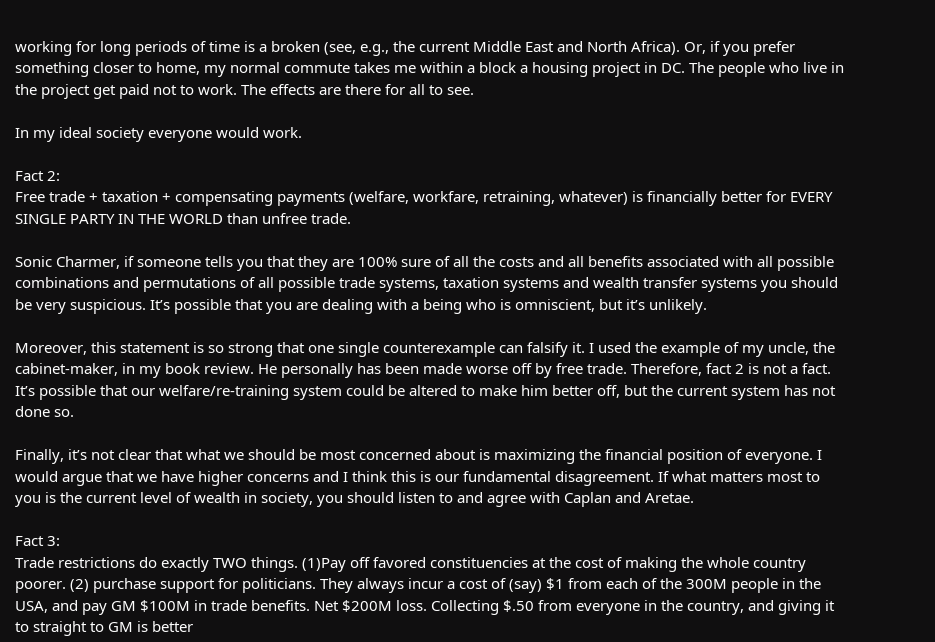working for long periods of time is a broken (see, e.g., the current Middle East and North Africa). Or, if you prefer something closer to home, my normal commute takes me within a block a housing project in DC. The people who live in the project get paid not to work. The effects are there for all to see.

In my ideal society everyone would work.

Fact 2:
Free trade + taxation + compensating payments (welfare, workfare, retraining, whatever) is financially better for EVERY SINGLE PARTY IN THE WORLD than unfree trade.

Sonic Charmer, if someone tells you that they are 100% sure of all the costs and all benefits associated with all possible combinations and permutations of all possible trade systems, taxation systems and wealth transfer systems you should be very suspicious. It’s possible that you are dealing with a being who is omniscient, but it’s unlikely.

Moreover, this statement is so strong that one single counterexample can falsify it. I used the example of my uncle, the cabinet-maker, in my book review. He personally has been made worse off by free trade. Therefore, fact 2 is not a fact. It’s possible that our welfare/re-training system could be altered to make him better off, but the current system has not done so.

Finally, it’s not clear that what we should be most concerned about is maximizing the financial position of everyone. I would argue that we have higher concerns and I think this is our fundamental disagreement. If what matters most to you is the current level of wealth in society, you should listen to and agree with Caplan and Aretae.

Fact 3:
Trade restrictions do exactly TWO things. (1)Pay off favored constituencies at the cost of making the whole country poorer. (2) purchase support for politicians. They always incur a cost of (say) $1 from each of the 300M people in the USA, and pay GM $100M in trade benefits. Net $200M loss. Collecting $.50 from everyone in the country, and giving it to straight to GM is better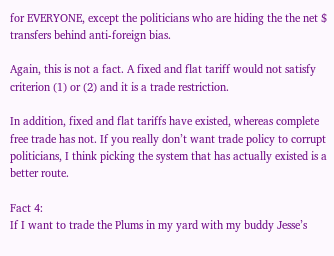for EVERYONE, except the politicians who are hiding the the net $ transfers behind anti-foreign bias.

Again, this is not a fact. A fixed and flat tariff would not satisfy criterion (1) or (2) and it is a trade restriction.

In addition, fixed and flat tariffs have existed, whereas complete free trade has not. If you really don’t want trade policy to corrupt politicians, I think picking the system that has actually existed is a better route.

Fact 4:
If I want to trade the Plums in my yard with my buddy Jesse’s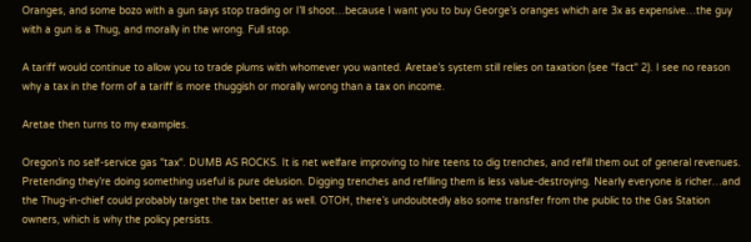Oranges, and some bozo with a gun says stop trading or I’ll shoot…because I want you to buy George’s oranges which are 3x as expensive…the guy with a gun is a Thug, and morally in the wrong. Full stop.

A tariff would continue to allow you to trade plums with whomever you wanted. Aretae’s system still relies on taxation (see "fact" 2). I see no reason why a tax in the form of a tariff is more thuggish or morally wrong than a tax on income.

Aretae then turns to my examples.

Oregon’s no self-service gas "tax". DUMB AS ROCKS. It is net welfare improving to hire teens to dig trenches, and refill them out of general revenues. Pretending they’re doing something useful is pure delusion. Digging trenches and refilling them is less value-destroying. Nearly everyone is richer…and the Thug-in-chief could probably target the tax better as well. OTOH, there’s undoubtedly also some transfer from the public to the Gas Station owners, which is why the policy persists.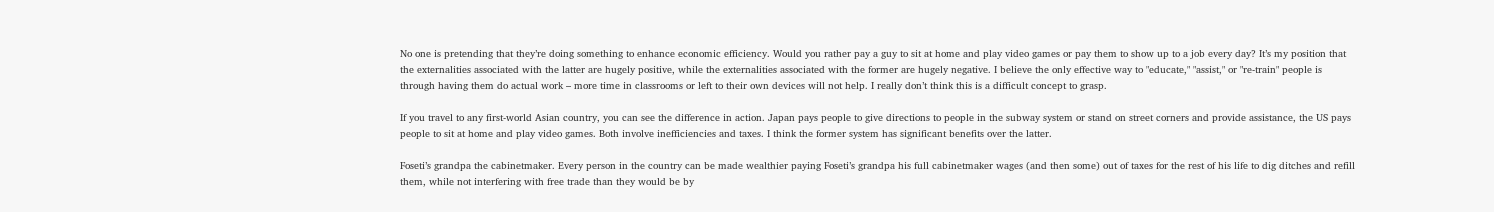No one is pretending that they’re doing something to enhance economic efficiency. Would you rather pay a guy to sit at home and play video games or pay them to show up to a job every day? It’s my position that the externalities associated with the latter are hugely positive, while the externalities associated with the former are hugely negative. I believe the only effective way to "educate," "assist," or "re-train" people is through having them do actual work – more time in classrooms or left to their own devices will not help. I really don’t think this is a difficult concept to grasp.

If you travel to any first-world Asian country, you can see the difference in action. Japan pays people to give directions to people in the subway system or stand on street corners and provide assistance, the US pays people to sit at home and play video games. Both involve inefficiencies and taxes. I think the former system has significant benefits over the latter.

Foseti’s grandpa the cabinetmaker. Every person in the country can be made wealthier paying Foseti’s grandpa his full cabinetmaker wages (and then some) out of taxes for the rest of his life to dig ditches and refill them, while not interfering with free trade than they would be by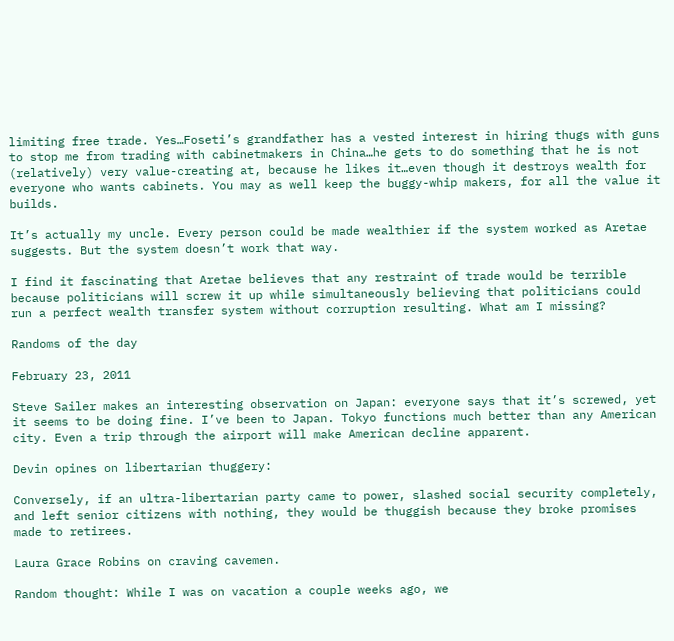limiting free trade. Yes…Foseti’s grandfather has a vested interest in hiring thugs with guns to stop me from trading with cabinetmakers in China…he gets to do something that he is not (relatively) very value-creating at, because he likes it…even though it destroys wealth for everyone who wants cabinets. You may as well keep the buggy-whip makers, for all the value it builds.

It’s actually my uncle. Every person could be made wealthier if the system worked as Aretae suggests. But the system doesn’t work that way.

I find it fascinating that Aretae believes that any restraint of trade would be terrible because politicians will screw it up while simultaneously believing that politicians could run a perfect wealth transfer system without corruption resulting. What am I missing?

Randoms of the day

February 23, 2011

Steve Sailer makes an interesting observation on Japan: everyone says that it’s screwed, yet it seems to be doing fine. I’ve been to Japan. Tokyo functions much better than any American city. Even a trip through the airport will make American decline apparent.

Devin opines on libertarian thuggery:

Conversely, if an ultra-libertarian party came to power, slashed social security completely, and left senior citizens with nothing, they would be thuggish because they broke promises made to retirees.

Laura Grace Robins on craving cavemen.

Random thought: While I was on vacation a couple weeks ago, we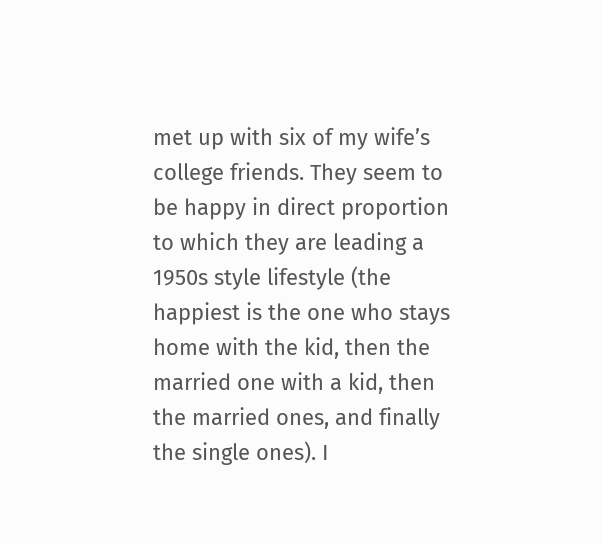met up with six of my wife’s college friends. They seem to be happy in direct proportion to which they are leading a 1950s style lifestyle (the happiest is the one who stays home with the kid, then the married one with a kid, then the married ones, and finally the single ones). I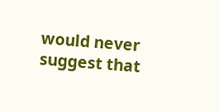would never suggest that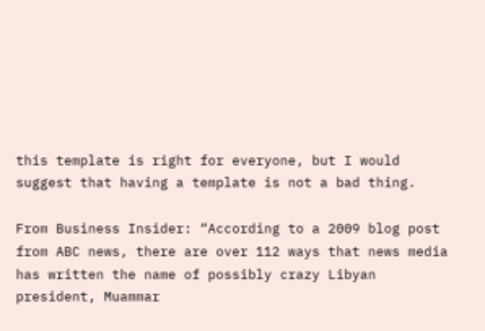this template is right for everyone, but I would suggest that having a template is not a bad thing.

From Business Insider: “According to a 2009 blog post from ABC news, there are over 112 ways that news media has written the name of possibly crazy Libyan president, Muammar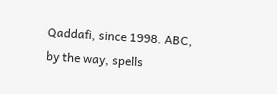Qaddafi, since 1998. ABC, by the way, spells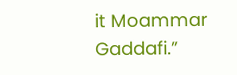it Moammar Gaddafi.”